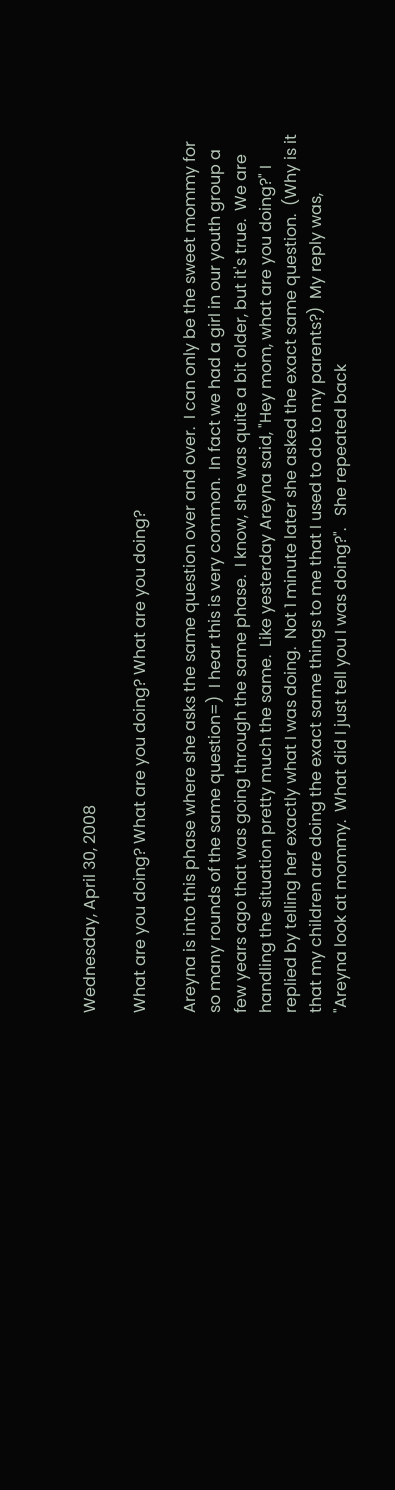Wednesday, April 30, 2008

What are you doing? What are you doing? What are you doing?

Areyna is into this phase where she asks the same question over and over.  I can only be the sweet mommy for so many rounds of the same question=)  I hear this is very common.  In fact we had a girl in our youth group a few years ago that was going through the same phase.  I know, she was quite a bit older, but it's true.  We are handling the situation pretty much the same.  Like yesterday Areyna said, "Hey mom, what are you doing?" I replied by telling her exactly what I was doing.  Not 1 minute later she asked the exact same question.  (Why is it that my children are doing the exact same things to me that I used to do to my parents?)  My reply was, "Areyna look at mommy.  What did I just tell you I was doing?".   She repeated back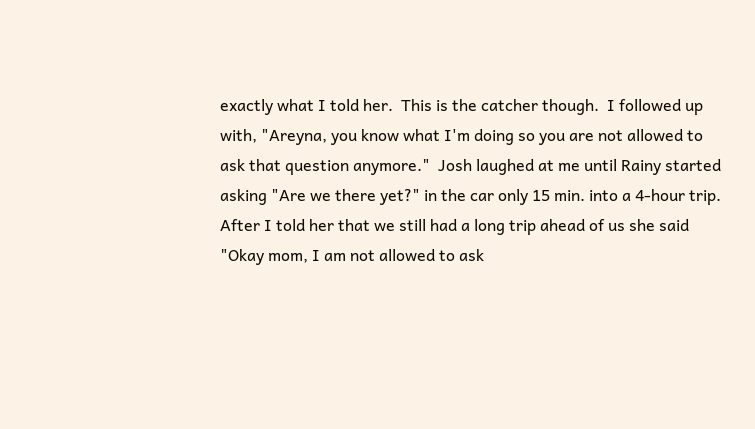exactly what I told her.  This is the catcher though.  I followed up with, "Areyna, you know what I'm doing so you are not allowed to ask that question anymore."  Josh laughed at me until Rainy started asking "Are we there yet?" in the car only 15 min. into a 4-hour trip.  After I told her that we still had a long trip ahead of us she said "Okay mom, I am not allowed to ask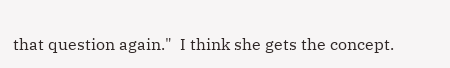that question again."  I think she gets the concept.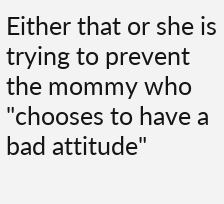Either that or she is trying to prevent the mommy who "chooses to have a bad attitude"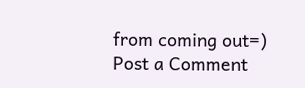from coming out=)
Post a Comment